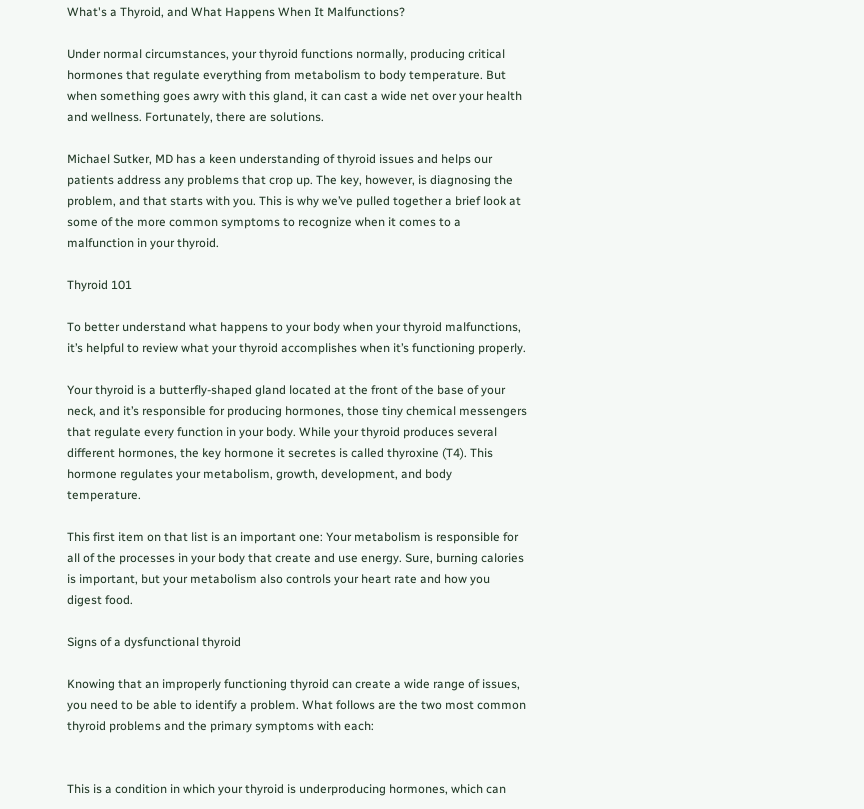What's a Thyroid, and What Happens When It Malfunctions?

Under normal circumstances, your thyroid functions normally, producing critical hormones that regulate everything from metabolism to body temperature. But when something goes awry with this gland, it can cast a wide net over your health and wellness. Fortunately, there are solutions.

Michael Sutker, MD has a keen understanding of thyroid issues and helps our patients address any problems that crop up. The key, however, is diagnosing the problem, and that starts with you. This is why we’ve pulled together a brief look at some of the more common symptoms to recognize when it comes to a malfunction in your thyroid.

Thyroid 101

To better understand what happens to your body when your thyroid malfunctions, it’s helpful to review what your thyroid accomplishes when it’s functioning properly.

Your thyroid is a butterfly-shaped gland located at the front of the base of your neck, and it’s responsible for producing hormones, those tiny chemical messengers that regulate every function in your body. While your thyroid produces several different hormones, the key hormone it secretes is called thyroxine (T4). This hormone regulates your metabolism, growth, development, and body temperature.

This first item on that list is an important one: Your metabolism is responsible for all of the processes in your body that create and use energy. Sure, burning calories is important, but your metabolism also controls your heart rate and how you digest food.

Signs of a dysfunctional thyroid

Knowing that an improperly functioning thyroid can create a wide range of issues, you need to be able to identify a problem. What follows are the two most common thyroid problems and the primary symptoms with each:


This is a condition in which your thyroid is underproducing hormones, which can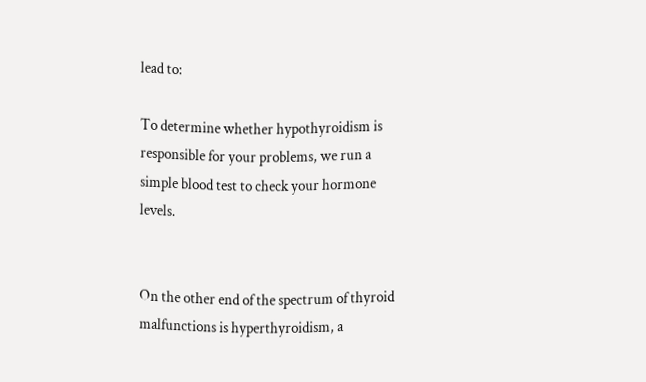lead to:

To determine whether hypothyroidism is responsible for your problems, we run a simple blood test to check your hormone levels.


On the other end of the spectrum of thyroid malfunctions is hyperthyroidism, a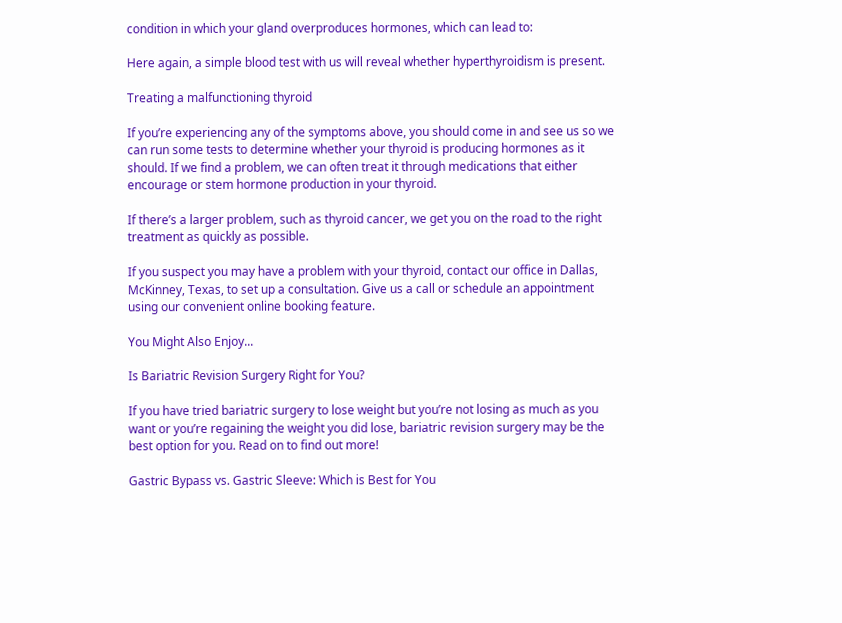condition in which your gland overproduces hormones, which can lead to:

Here again, a simple blood test with us will reveal whether hyperthyroidism is present.

Treating a malfunctioning thyroid

If you’re experiencing any of the symptoms above, you should come in and see us so we can run some tests to determine whether your thyroid is producing hormones as it should. If we find a problem, we can often treat it through medications that either encourage or stem hormone production in your thyroid.

If there’s a larger problem, such as thyroid cancer, we get you on the road to the right treatment as quickly as possible.

If you suspect you may have a problem with your thyroid, contact our office in Dallas, McKinney, Texas, to set up a consultation. Give us a call or schedule an appointment using our convenient online booking feature.

You Might Also Enjoy...

Is Bariatric Revision Surgery Right for You?

If you have tried bariatric surgery to lose weight but you’re not losing as much as you want or you’re regaining the weight you did lose, bariatric revision surgery may be the best option for you. Read on to find out more!

Gastric Bypass vs. Gastric Sleeve: Which is Best for You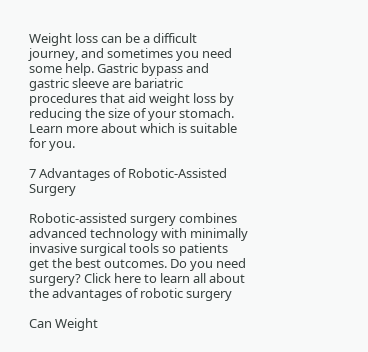Weight loss can be a difficult journey, and sometimes you need some help. Gastric bypass and gastric sleeve are bariatric procedures that aid weight loss by reducing the size of your stomach. Learn more about which is suitable for you.

7 Advantages of Robotic-Assisted Surgery

Robotic-assisted surgery combines advanced technology with minimally invasive surgical tools so patients get the best outcomes. Do you need surgery? Click here to learn all about the advantages of robotic surgery

Can Weight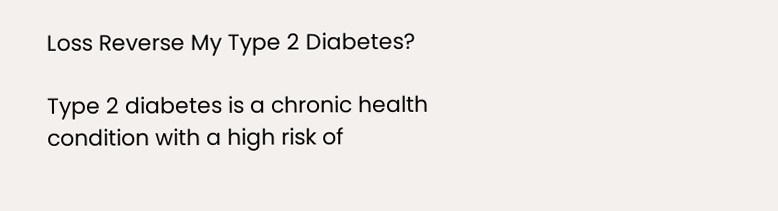Loss Reverse My Type 2 Diabetes?

Type 2 diabetes is a chronic health condition with a high risk of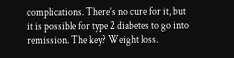complications. There’s no cure for it, but it is possible for type 2 diabetes to go into remission. The key? Weight loss.